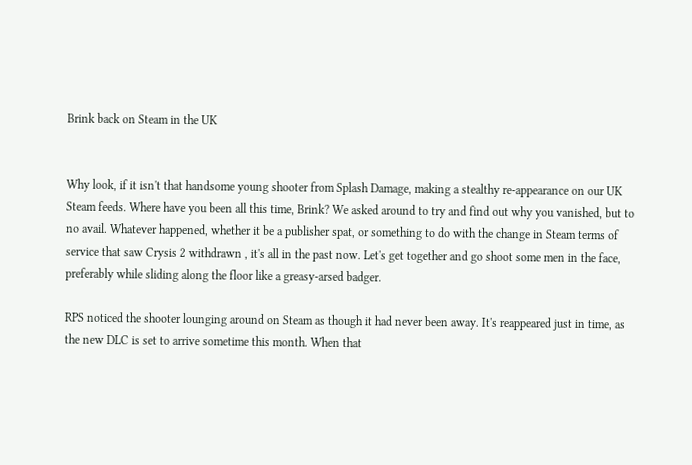Brink back on Steam in the UK


Why look, if it isn't that handsome young shooter from Splash Damage, making a stealthy re-appearance on our UK Steam feeds. Where have you been all this time, Brink? We asked around to try and find out why you vanished, but to no avail. Whatever happened, whether it be a publisher spat, or something to do with the change in Steam terms of service that saw Crysis 2 withdrawn , it's all in the past now. Let's get together and go shoot some men in the face, preferably while sliding along the floor like a greasy-arsed badger.

RPS noticed the shooter lounging around on Steam as though it had never been away. It's reappeared just in time, as the new DLC is set to arrive sometime this month. When that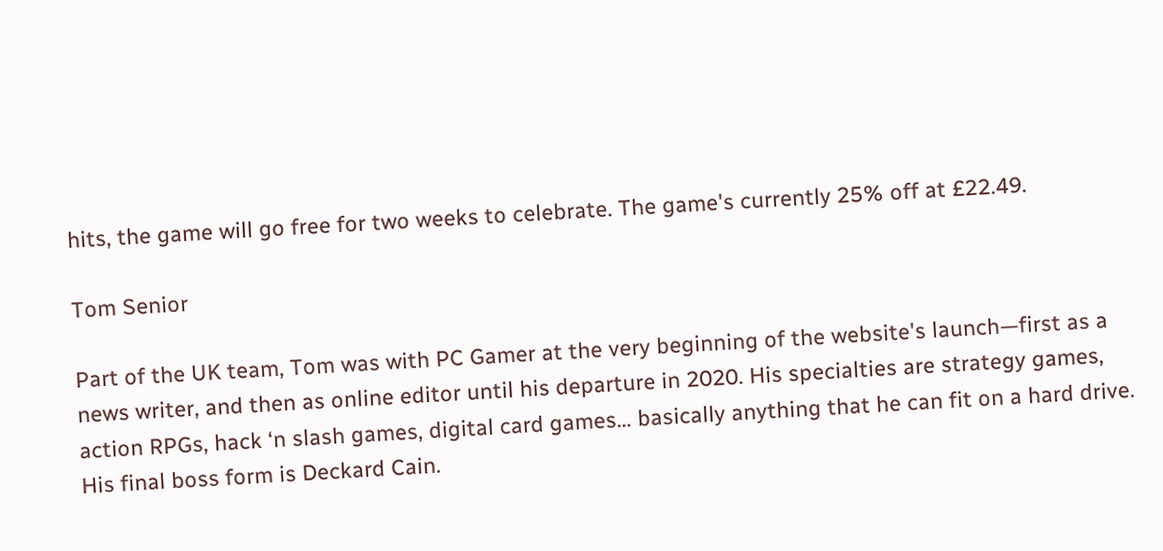hits, the game will go free for two weeks to celebrate. The game's currently 25% off at £22.49.

Tom Senior

Part of the UK team, Tom was with PC Gamer at the very beginning of the website's launch—first as a news writer, and then as online editor until his departure in 2020. His specialties are strategy games, action RPGs, hack ‘n slash games, digital card games… basically anything that he can fit on a hard drive. His final boss form is Deckard Cain.